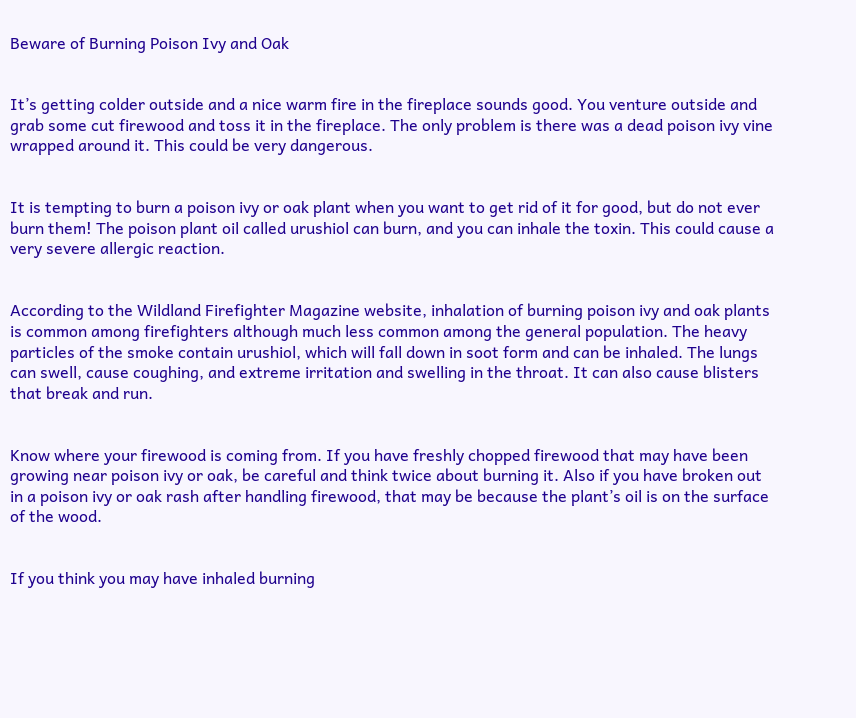Beware of Burning Poison Ivy and Oak


It’s getting colder outside and a nice warm fire in the fireplace sounds good. You venture outside and grab some cut firewood and toss it in the fireplace. The only problem is there was a dead poison ivy vine wrapped around it. This could be very dangerous.


It is tempting to burn a poison ivy or oak plant when you want to get rid of it for good, but do not ever burn them! The poison plant oil called urushiol can burn, and you can inhale the toxin. This could cause a very severe allergic reaction.


According to the Wildland Firefighter Magazine website, inhalation of burning poison ivy and oak plants is common among firefighters although much less common among the general population. The heavy particles of the smoke contain urushiol, which will fall down in soot form and can be inhaled. The lungs can swell, cause coughing, and extreme irritation and swelling in the throat. It can also cause blisters that break and run.


Know where your firewood is coming from. If you have freshly chopped firewood that may have been growing near poison ivy or oak, be careful and think twice about burning it. Also if you have broken out in a poison ivy or oak rash after handling firewood, that may be because the plant’s oil is on the surface of the wood.


If you think you may have inhaled burning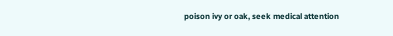poison ivy or oak, seek medical attention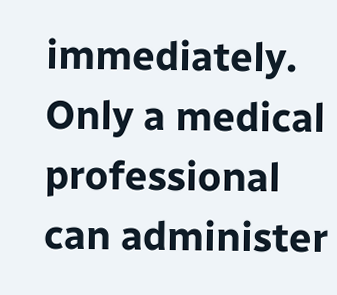immediately. Only a medical professional can administer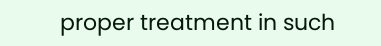proper treatment in such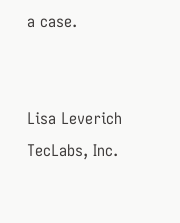a case.


Lisa Leverich
TecLabs, Inc.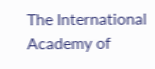The International Academy of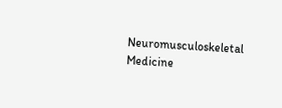Neuromusculoskeletal Medicine